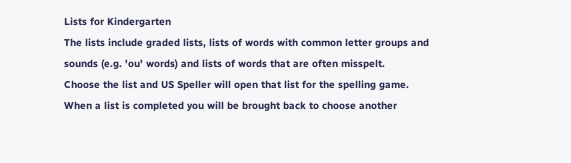Lists for Kindergarten
The lists include graded lists, lists of words with common letter groups and
sounds (e.g. 'ou' words) and lists of words that are often misspelt.
Choose the list and US Speller will open that list for the spelling game.
When a list is completed you will be brought back to choose another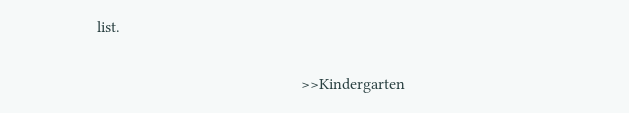list.

                                                   >>Kindergarten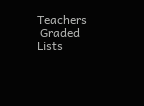Teachers
 Graded Lists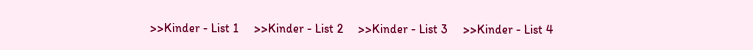>>Kinder - List 1     >>Kinder - List 2     >>Kinder - List 3     >>Kinder - List 4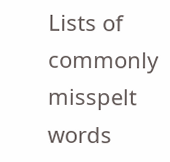Lists of commonly misspelt words